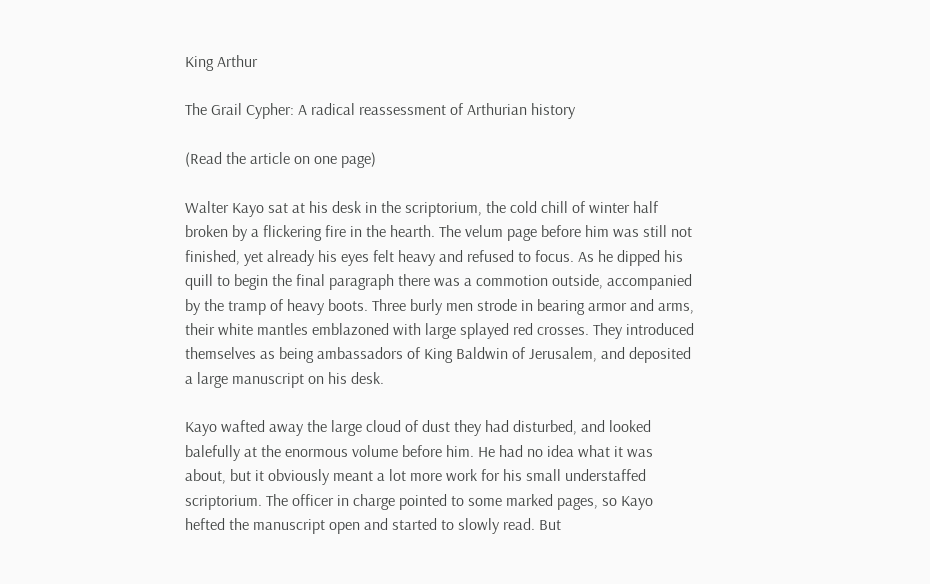King Arthur

The Grail Cypher: A radical reassessment of Arthurian history

(Read the article on one page)

Walter Kayo sat at his desk in the scriptorium, the cold chill of winter half broken by a flickering fire in the hearth. The velum page before him was still not finished, yet already his eyes felt heavy and refused to focus. As he dipped his quill to begin the final paragraph there was a commotion outside, accompanied by the tramp of heavy boots. Three burly men strode in bearing armor and arms, their white mantles emblazoned with large splayed red crosses. They introduced themselves as being ambassadors of King Baldwin of Jerusalem, and deposited a large manuscript on his desk.

Kayo wafted away the large cloud of dust they had disturbed, and looked balefully at the enormous volume before him. He had no idea what it was about, but it obviously meant a lot more work for his small understaffed scriptorium. The officer in charge pointed to some marked pages, so Kayo hefted the manuscript open and started to slowly read. But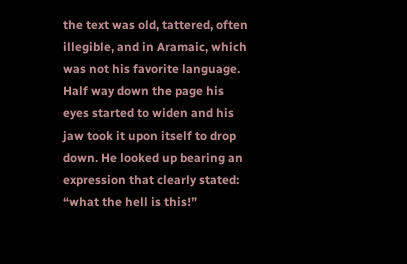the text was old, tattered, often illegible, and in Aramaic, which was not his favorite language. Half way down the page his eyes started to widen and his jaw took it upon itself to drop down. He looked up bearing an expression that clearly stated: “what the hell is this!”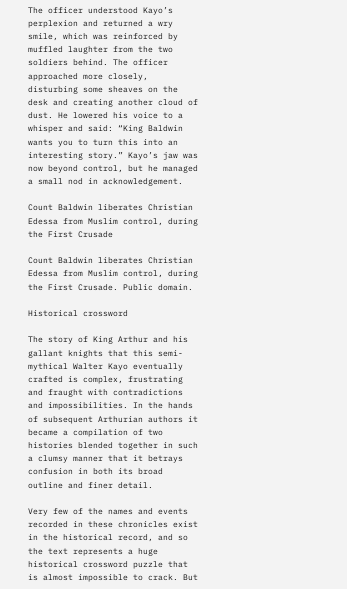The officer understood Kayo’s perplexion and returned a wry smile, which was reinforced by muffled laughter from the two soldiers behind. The officer approached more closely, disturbing some sheaves on the desk and creating another cloud of dust. He lowered his voice to a whisper and said: “King Baldwin wants you to turn this into an interesting story.” Kayo’s jaw was now beyond control, but he managed a small nod in acknowledgement.

Count Baldwin liberates Christian Edessa from Muslim control, during the First Crusade

Count Baldwin liberates Christian Edessa from Muslim control, during the First Crusade. Public domain.

Historical crossword

The story of King Arthur and his gallant knights that this semi-mythical Walter Kayo eventually crafted is complex, frustrating and fraught with contradictions and impossibilities. In the hands of subsequent Arthurian authors it became a compilation of two histories blended together in such a clumsy manner that it betrays confusion in both its broad outline and finer detail.

Very few of the names and events recorded in these chronicles exist in the historical record, and so the text represents a huge historical crossword puzzle that is almost impossible to crack. But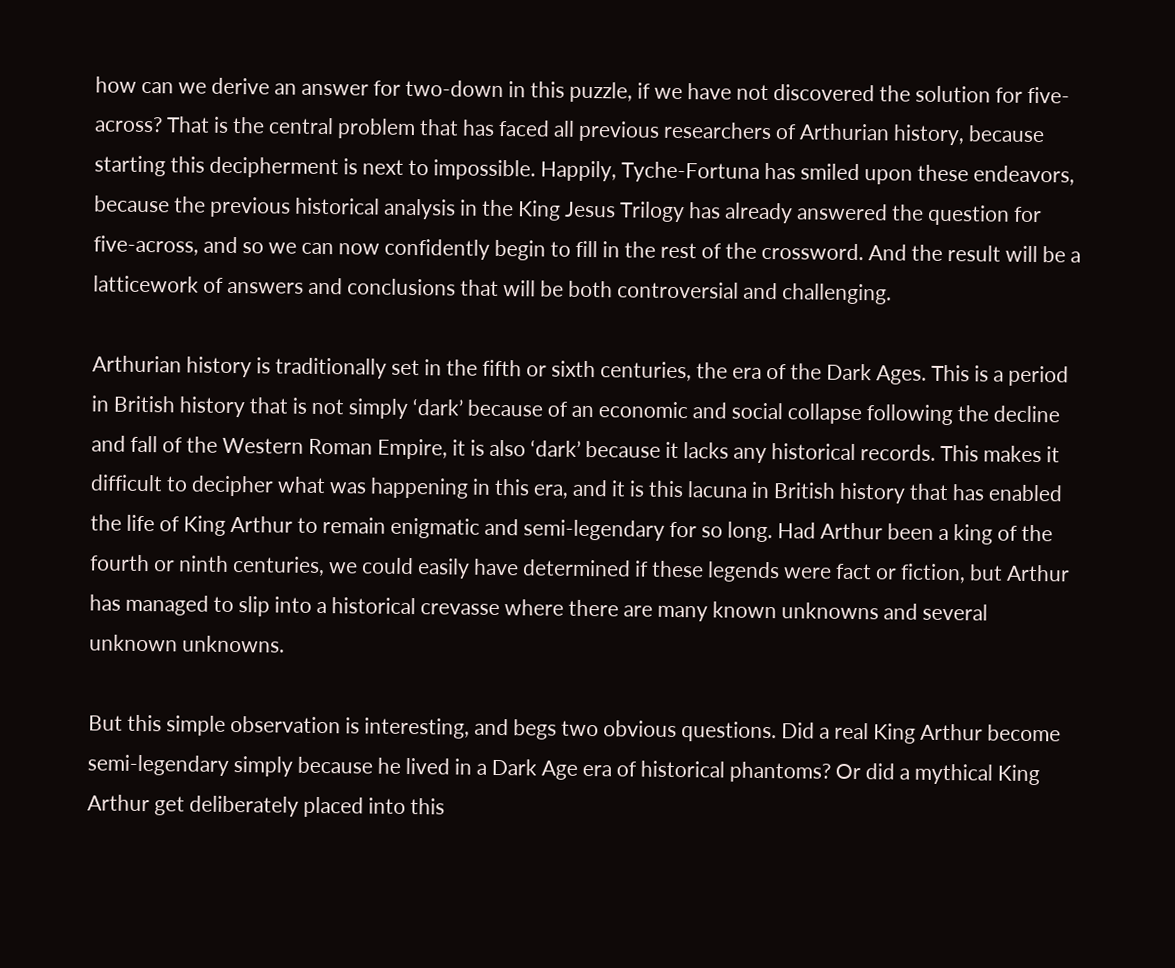how can we derive an answer for two-down in this puzzle, if we have not discovered the solution for five-across? That is the central problem that has faced all previous researchers of Arthurian history, because starting this decipherment is next to impossible. Happily, Tyche-Fortuna has smiled upon these endeavors, because the previous historical analysis in the King Jesus Trilogy has already answered the question for five-across, and so we can now confidently begin to fill in the rest of the crossword. And the result will be a latticework of answers and conclusions that will be both controversial and challenging.

Arthurian history is traditionally set in the fifth or sixth centuries, the era of the Dark Ages. This is a period in British history that is not simply ‘dark’ because of an economic and social collapse following the decline and fall of the Western Roman Empire, it is also ‘dark’ because it lacks any historical records. This makes it difficult to decipher what was happening in this era, and it is this lacuna in British history that has enabled the life of King Arthur to remain enigmatic and semi-legendary for so long. Had Arthur been a king of the fourth or ninth centuries, we could easily have determined if these legends were fact or fiction, but Arthur has managed to slip into a historical crevasse where there are many known unknowns and several unknown unknowns.

But this simple observation is interesting, and begs two obvious questions. Did a real King Arthur become semi-legendary simply because he lived in a Dark Age era of historical phantoms? Or did a mythical King Arthur get deliberately placed into this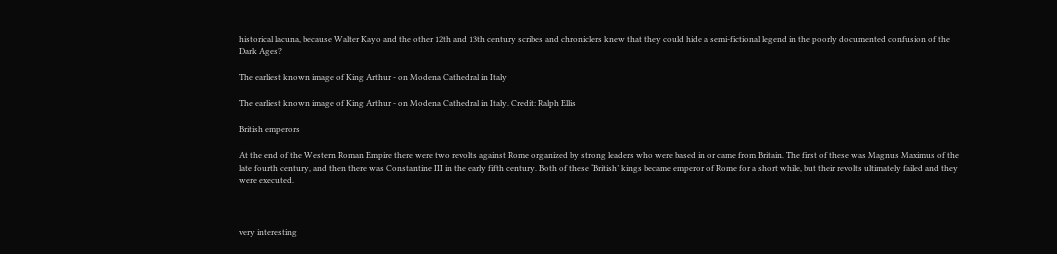historical lacuna, because Walter Kayo and the other 12th and 13th century scribes and chroniclers knew that they could hide a semi-fictional legend in the poorly documented confusion of the Dark Ages?

The earliest known image of King Arthur - on Modena Cathedral in Italy

The earliest known image of King Arthur - on Modena Cathedral in Italy. Credit: Ralph Ellis

British emperors

At the end of the Western Roman Empire there were two revolts against Rome organized by strong leaders who were based in or came from Britain. The first of these was Magnus Maximus of the late fourth century, and then there was Constantine III in the early fifth century. Both of these ‘British’ kings became emperor of Rome for a short while, but their revolts ultimately failed and they were executed.



very interesting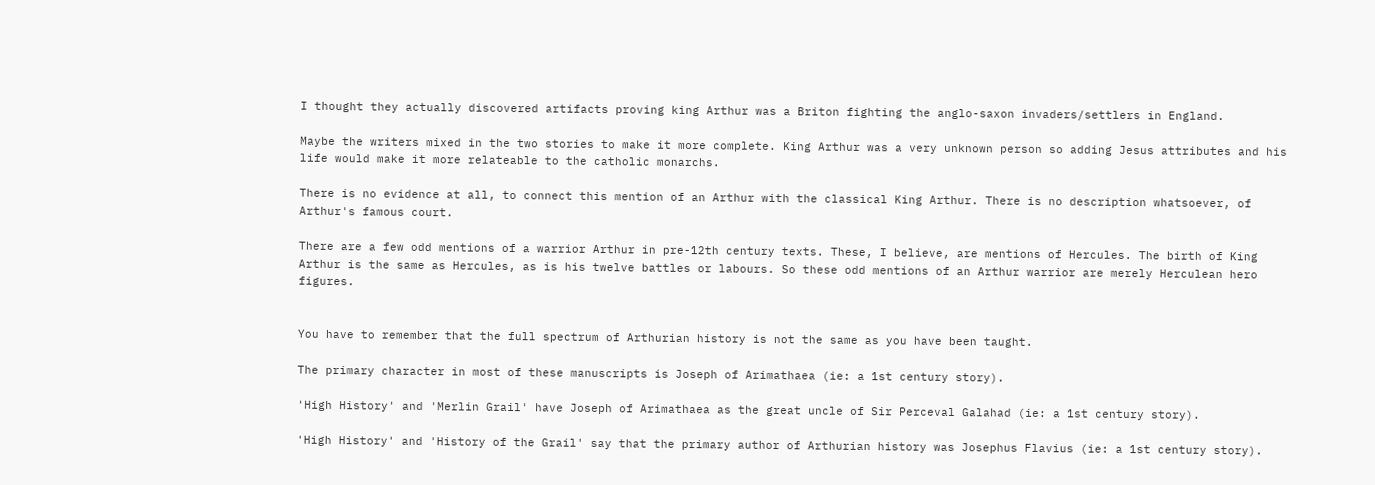I thought they actually discovered artifacts proving king Arthur was a Briton fighting the anglo-saxon invaders/settlers in England.

Maybe the writers mixed in the two stories to make it more complete. King Arthur was a very unknown person so adding Jesus attributes and his life would make it more relateable to the catholic monarchs.

There is no evidence at all, to connect this mention of an Arthur with the classical King Arthur. There is no description whatsoever, of Arthur's famous court.

There are a few odd mentions of a warrior Arthur in pre-12th century texts. These, I believe, are mentions of Hercules. The birth of King Arthur is the same as Hercules, as is his twelve battles or labours. So these odd mentions of an Arthur warrior are merely Herculean hero figures.


You have to remember that the full spectrum of Arthurian history is not the same as you have been taught.

The primary character in most of these manuscripts is Joseph of Arimathaea (ie: a 1st century story).

'High History' and 'Merlin Grail' have Joseph of Arimathaea as the great uncle of Sir Perceval Galahad (ie: a 1st century story).

'High History' and 'History of the Grail' say that the primary author of Arthurian history was Josephus Flavius (ie: a 1st century story).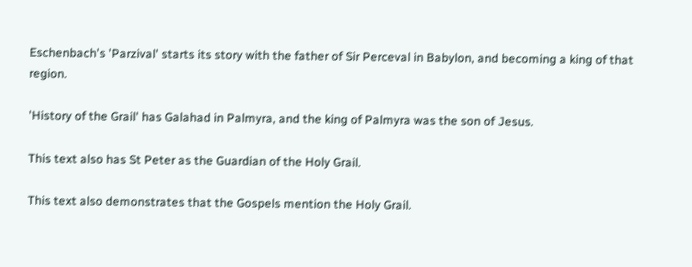Eschenbach's 'Parzival' starts its story with the father of Sir Perceval in Babylon, and becoming a king of that region.

'History of the Grail' has Galahad in Palmyra, and the king of Palmyra was the son of Jesus.

This text also has St Peter as the Guardian of the Holy Grail.

This text also demonstrates that the Gospels mention the Holy Grail.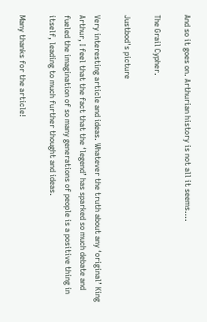And so it goes on. Arthurian history is not all it seems….

The Grail Cypher.

Justbod's picture

Very interesting article and ideas. Whatever the truth about any ‘original’ King Arthur, I feel that the fact that the ‘legend’ has sparked so much debate and fueled the imagination of so many generations of people is a positive thing in itself, leading to much further thought and ideas.

Many thanks for the article!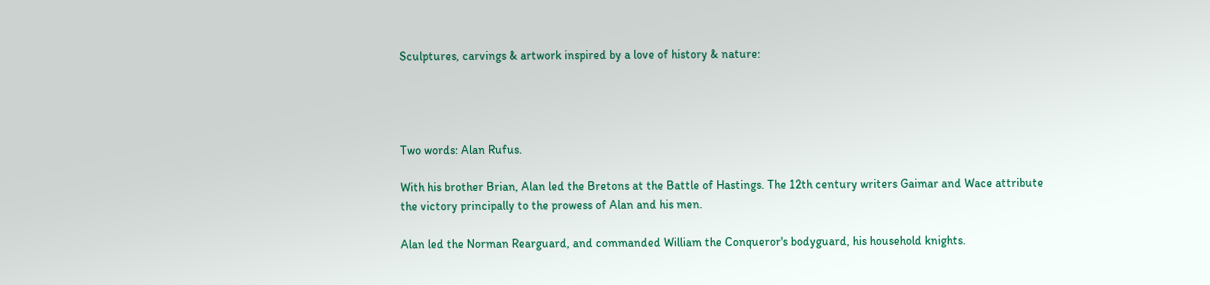Sculptures, carvings & artwork inspired by a love of history & nature:




Two words: Alan Rufus.

With his brother Brian, Alan led the Bretons at the Battle of Hastings. The 12th century writers Gaimar and Wace attribute the victory principally to the prowess of Alan and his men.

Alan led the Norman Rearguard, and commanded William the Conqueror's bodyguard, his household knights.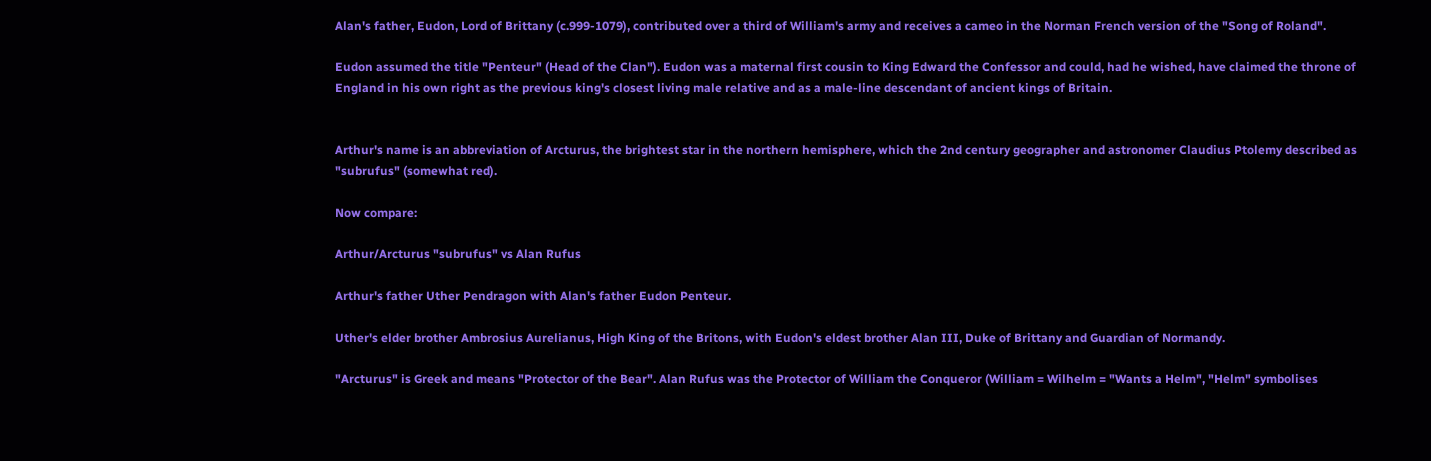Alan's father, Eudon, Lord of Brittany (c.999-1079), contributed over a third of William's army and receives a cameo in the Norman French version of the "Song of Roland".

Eudon assumed the title "Penteur" (Head of the Clan"). Eudon was a maternal first cousin to King Edward the Confessor and could, had he wished, have claimed the throne of England in his own right as the previous king's closest living male relative and as a male-line descendant of ancient kings of Britain.


Arthur's name is an abbreviation of Arcturus, the brightest star in the northern hemisphere, which the 2nd century geographer and astronomer Claudius Ptolemy described as "subrufus" (somewhat red).

Now compare:

Arthur/Arcturus "subrufus" vs Alan Rufus

Arthur's father Uther Pendragon with Alan's father Eudon Penteur.

Uther's elder brother Ambrosius Aurelianus, High King of the Britons, with Eudon's eldest brother Alan III, Duke of Brittany and Guardian of Normandy.

"Arcturus" is Greek and means "Protector of the Bear". Alan Rufus was the Protector of William the Conqueror (William = Wilhelm = "Wants a Helm", "Helm" symbolises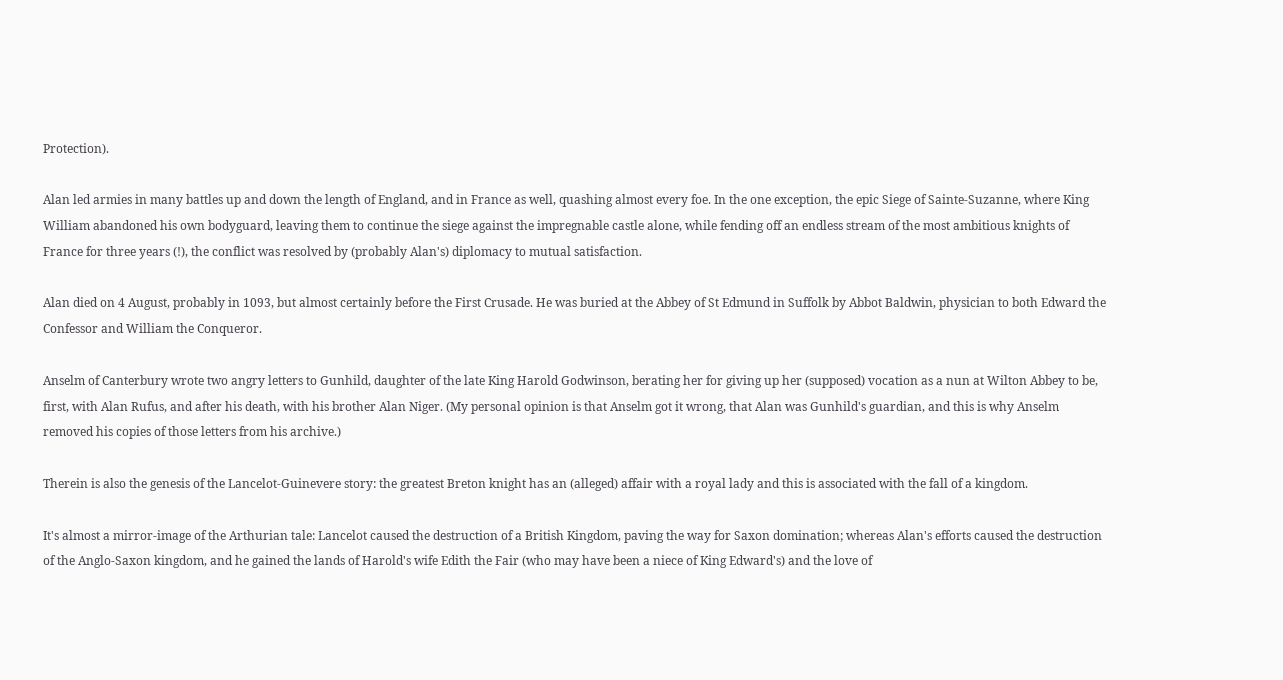Protection).

Alan led armies in many battles up and down the length of England, and in France as well, quashing almost every foe. In the one exception, the epic Siege of Sainte-Suzanne, where King William abandoned his own bodyguard, leaving them to continue the siege against the impregnable castle alone, while fending off an endless stream of the most ambitious knights of France for three years (!), the conflict was resolved by (probably Alan's) diplomacy to mutual satisfaction.

Alan died on 4 August, probably in 1093, but almost certainly before the First Crusade. He was buried at the Abbey of St Edmund in Suffolk by Abbot Baldwin, physician to both Edward the Confessor and William the Conqueror.

Anselm of Canterbury wrote two angry letters to Gunhild, daughter of the late King Harold Godwinson, berating her for giving up her (supposed) vocation as a nun at Wilton Abbey to be, first, with Alan Rufus, and after his death, with his brother Alan Niger. (My personal opinion is that Anselm got it wrong, that Alan was Gunhild's guardian, and this is why Anselm removed his copies of those letters from his archive.)

Therein is also the genesis of the Lancelot-Guinevere story: the greatest Breton knight has an (alleged) affair with a royal lady and this is associated with the fall of a kingdom.

It's almost a mirror-image of the Arthurian tale: Lancelot caused the destruction of a British Kingdom, paving the way for Saxon domination; whereas Alan's efforts caused the destruction of the Anglo-Saxon kingdom, and he gained the lands of Harold's wife Edith the Fair (who may have been a niece of King Edward's) and the love of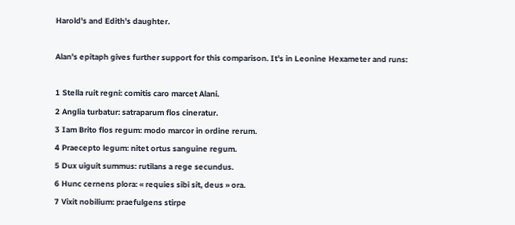Harold's and Edith's daughter.

Alan's epitaph gives further support for this comparison. It's in Leonine Hexameter and runs:

1 Stella ruit regni: comitis caro marcet Alani.
2 Anglia turbatur: satraparum flos cineratur.
3 Iam Brito flos regum: modo marcor in ordine rerum.
4 Praecepto legum: nitet ortus sanguine regum.
5 Dux uiguit summus: rutilans a rege secundus.
6 Hunc cernens plora: « requies sibi sit, deus » ora.
7 Vixit nobilium: praefulgens stirpe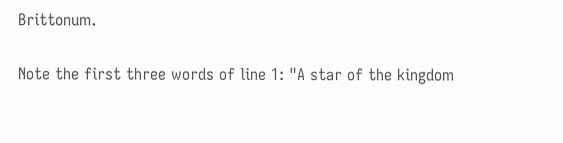Brittonum.

Note the first three words of line 1: "A star of the kingdom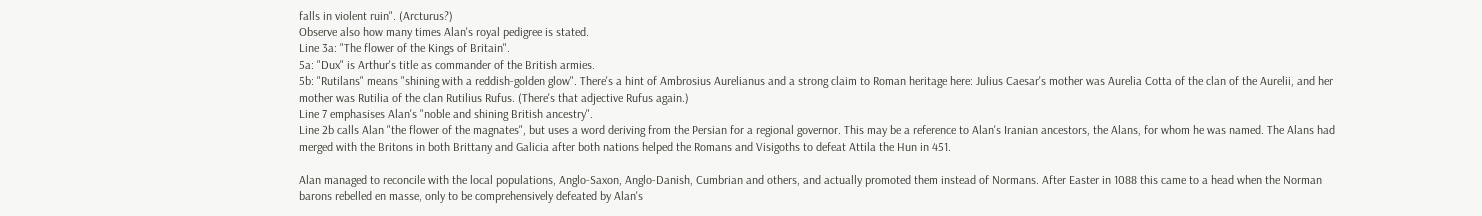falls in violent ruin". (Arcturus?)
Observe also how many times Alan's royal pedigree is stated.
Line 3a: "The flower of the Kings of Britain".
5a: "Dux" is Arthur's title as commander of the British armies.
5b: "Rutilans" means "shining with a reddish-golden glow". There's a hint of Ambrosius Aurelianus and a strong claim to Roman heritage here: Julius Caesar's mother was Aurelia Cotta of the clan of the Aurelii, and her mother was Rutilia of the clan Rutilius Rufus. (There's that adjective Rufus again.)
Line 7 emphasises Alan's "noble and shining British ancestry".
Line 2b calls Alan "the flower of the magnates", but uses a word deriving from the Persian for a regional governor. This may be a reference to Alan's Iranian ancestors, the Alans, for whom he was named. The Alans had merged with the Britons in both Brittany and Galicia after both nations helped the Romans and Visigoths to defeat Attila the Hun in 451.

Alan managed to reconcile with the local populations, Anglo-Saxon, Anglo-Danish, Cumbrian and others, and actually promoted them instead of Normans. After Easter in 1088 this came to a head when the Norman barons rebelled en masse, only to be comprehensively defeated by Alan's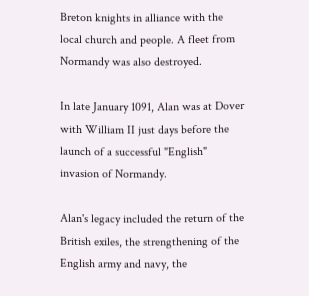Breton knights in alliance with the local church and people. A fleet from Normandy was also destroyed.

In late January 1091, Alan was at Dover with William II just days before the launch of a successful "English" invasion of Normandy.

Alan's legacy included the return of the British exiles, the strengthening of the English army and navy, the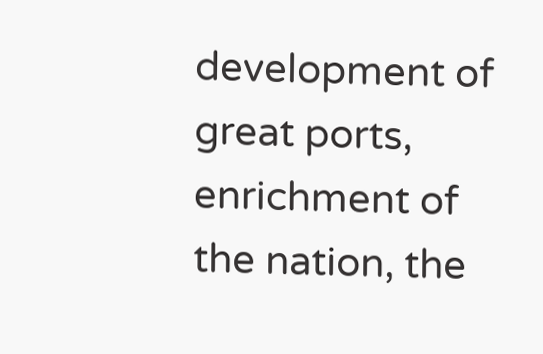development of great ports, enrichment of the nation, the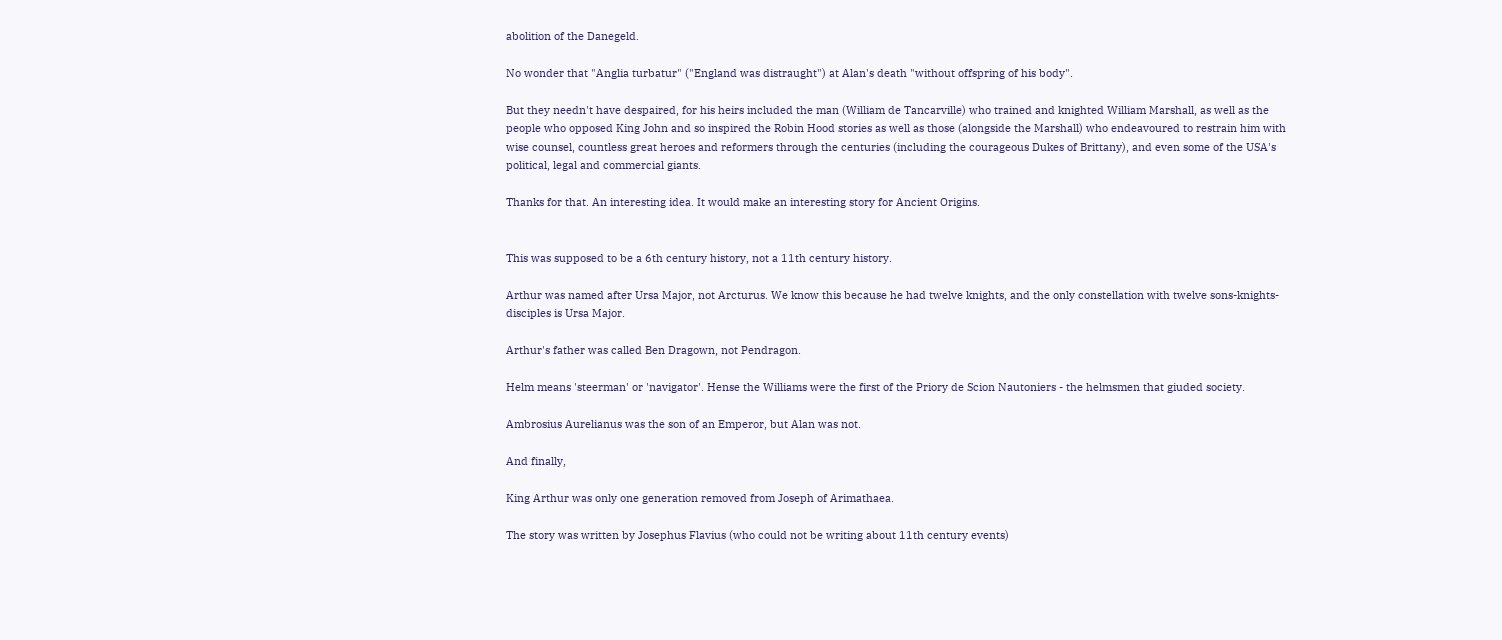abolition of the Danegeld.

No wonder that "Anglia turbatur" ("England was distraught") at Alan's death "without offspring of his body".

But they needn't have despaired, for his heirs included the man (William de Tancarville) who trained and knighted William Marshall, as well as the people who opposed King John and so inspired the Robin Hood stories as well as those (alongside the Marshall) who endeavoured to restrain him with wise counsel, countless great heroes and reformers through the centuries (including the courageous Dukes of Brittany), and even some of the USA's political, legal and commercial giants.

Thanks for that. An interesting idea. It would make an interesting story for Ancient Origins.


This was supposed to be a 6th century history, not a 11th century history.

Arthur was named after Ursa Major, not Arcturus. We know this because he had twelve knights, and the only constellation with twelve sons-knights-disciples is Ursa Major.

Arthur's father was called Ben Dragown, not Pendragon.

Helm means 'steerman' or 'navigator'. Hense the Williams were the first of the Priory de Scion Nautoniers - the helmsmen that giuded society.

Ambrosius Aurelianus was the son of an Emperor, but Alan was not.

And finally,

King Arthur was only one generation removed from Joseph of Arimathaea.

The story was written by Josephus Flavius (who could not be writing about 11th century events)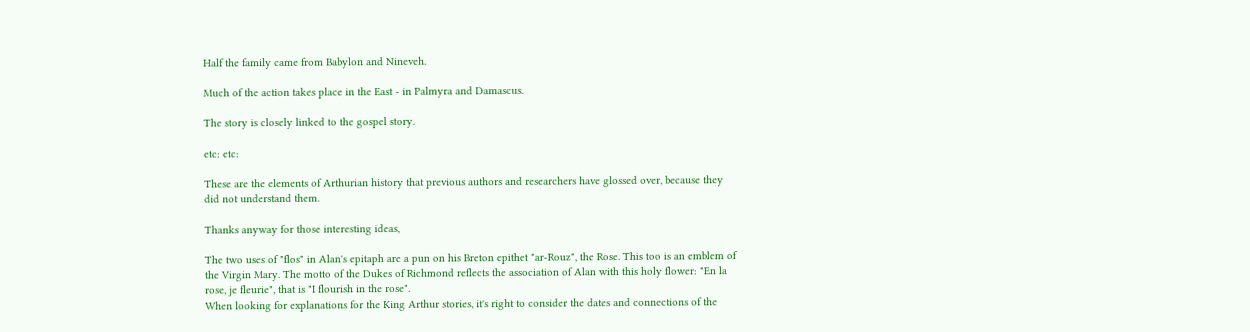Half the family came from Babylon and Nineveh.

Much of the action takes place in the East - in Palmyra and Damascus.

The story is closely linked to the gospel story.

etc: etc:

These are the elements of Arthurian history that previous authors and researchers have glossed over, because they did not understand them.

Thanks anyway for those interesting ideas,

The two uses of "flos" in Alan's epitaph are a pun on his Breton epithet "ar-Rouz", the Rose. This too is an emblem of the Virgin Mary. The motto of the Dukes of Richmond reflects the association of Alan with this holy flower: "En la rose, je fleurie", that is "I flourish in the rose".
When looking for explanations for the King Arthur stories, it's right to consider the dates and connections of the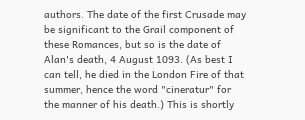authors. The date of the first Crusade may be significant to the Grail component of these Romances, but so is the date of Alan's death, 4 August 1093. (As best I can tell, he died in the London Fire of that summer, hence the word "cineratur" for the manner of his death.) This is shortly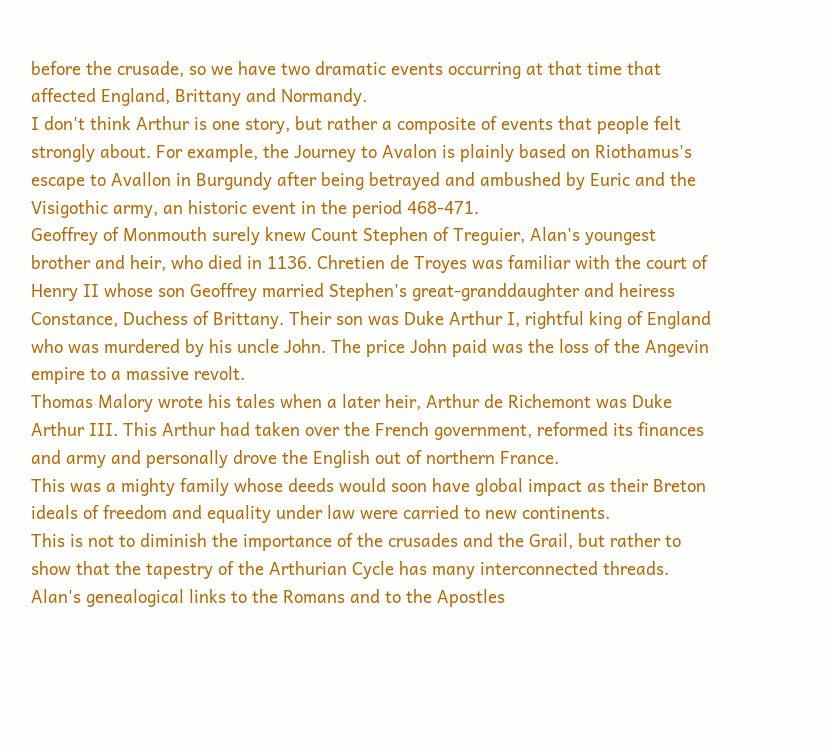before the crusade, so we have two dramatic events occurring at that time that affected England, Brittany and Normandy.
I don't think Arthur is one story, but rather a composite of events that people felt strongly about. For example, the Journey to Avalon is plainly based on Riothamus's escape to Avallon in Burgundy after being betrayed and ambushed by Euric and the Visigothic army, an historic event in the period 468-471.
Geoffrey of Monmouth surely knew Count Stephen of Treguier, Alan's youngest brother and heir, who died in 1136. Chretien de Troyes was familiar with the court of Henry II whose son Geoffrey married Stephen's great-granddaughter and heiress Constance, Duchess of Brittany. Their son was Duke Arthur I, rightful king of England who was murdered by his uncle John. The price John paid was the loss of the Angevin empire to a massive revolt.
Thomas Malory wrote his tales when a later heir, Arthur de Richemont was Duke Arthur III. This Arthur had taken over the French government, reformed its finances and army and personally drove the English out of northern France.
This was a mighty family whose deeds would soon have global impact as their Breton ideals of freedom and equality under law were carried to new continents.
This is not to diminish the importance of the crusades and the Grail, but rather to show that the tapestry of the Arthurian Cycle has many interconnected threads. Alan's genealogical links to the Romans and to the Apostles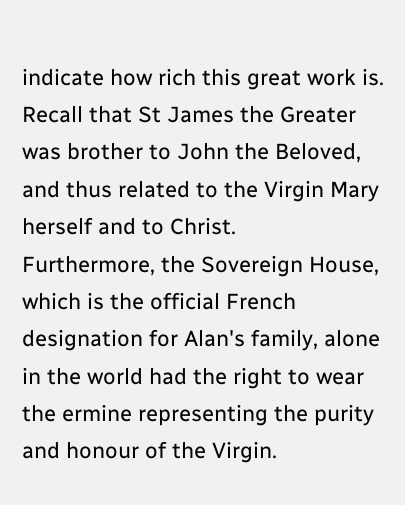indicate how rich this great work is. Recall that St James the Greater was brother to John the Beloved, and thus related to the Virgin Mary herself and to Christ.
Furthermore, the Sovereign House, which is the official French designation for Alan's family, alone in the world had the right to wear the ermine representing the purity and honour of the Virgin.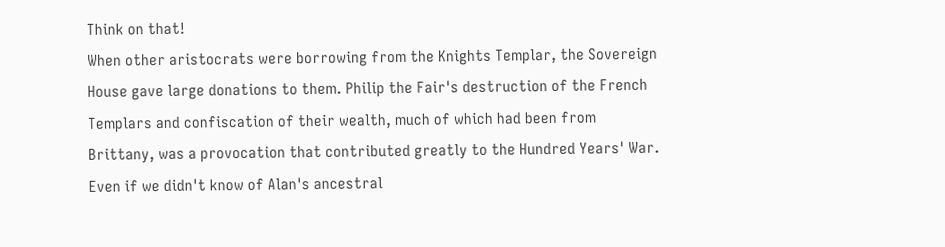Think on that!
When other aristocrats were borrowing from the Knights Templar, the Sovereign House gave large donations to them. Philip the Fair's destruction of the French Templars and confiscation of their wealth, much of which had been from Brittany, was a provocation that contributed greatly to the Hundred Years' War.
Even if we didn't know of Alan's ancestral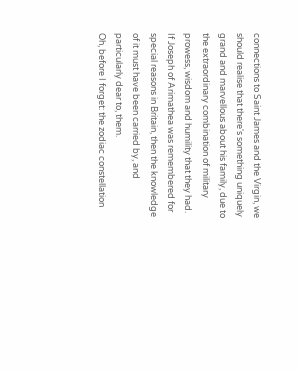connections to Saint James and the Virgin, we should realise that there's something uniquely grand and marvellous about his family, due to the extraordinary combination of military prowess, wisdom and humility that they had.
If Joseph of Arimathea was remembered for special reasons in Britain, then the knowledge of it must have been carried by, and particularly dear to, them.
Oh, before I forget: the zodiac constellation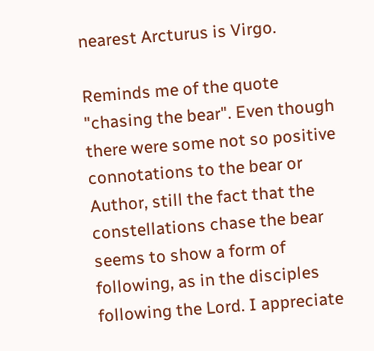nearest Arcturus is Virgo.

Reminds me of the quote "chasing the bear". Even though there were some not so positive connotations to the bear or Author, still the fact that the constellations chase the bear seems to show a form of following, as in the disciples following the Lord. I appreciate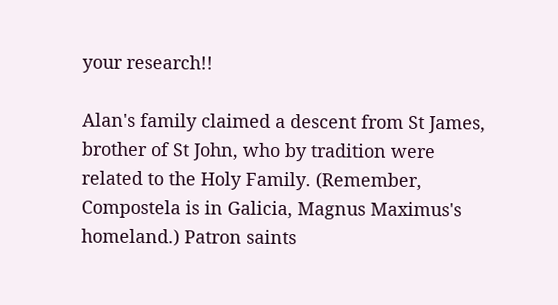your research!!

Alan's family claimed a descent from St James, brother of St John, who by tradition were related to the Holy Family. (Remember, Compostela is in Galicia, Magnus Maximus's homeland.) Patron saints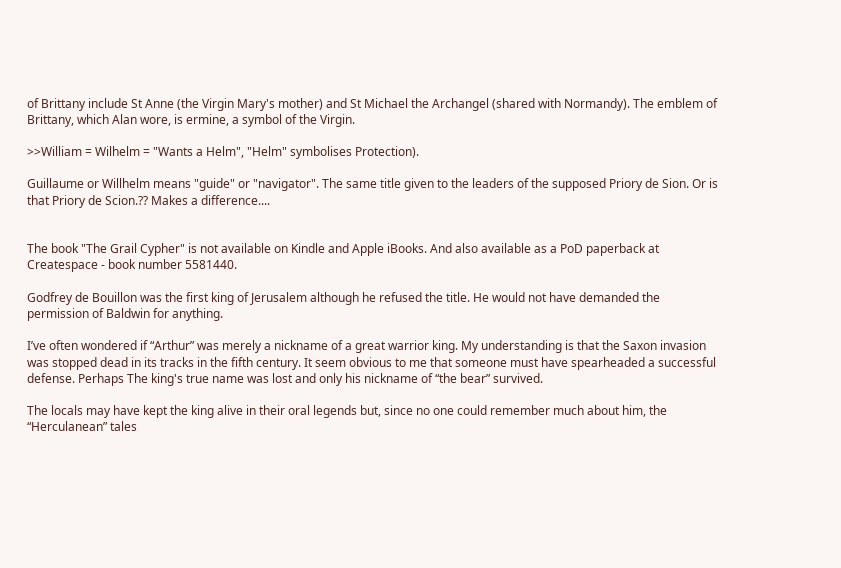of Brittany include St Anne (the Virgin Mary's mother) and St Michael the Archangel (shared with Normandy). The emblem of Brittany, which Alan wore, is ermine, a symbol of the Virgin.

>>William = Wilhelm = "Wants a Helm", "Helm" symbolises Protection).

Guillaume or Willhelm means "guide" or "navigator". The same title given to the leaders of the supposed Priory de Sion. Or is that Priory de Scion.?? Makes a difference....


The book "The Grail Cypher" is not available on Kindle and Apple iBooks. And also available as a PoD paperback at Createspace - book number 5581440.

Godfrey de Bouillon was the first king of Jerusalem although he refused the title. He would not have demanded the permission of Baldwin for anything.

I’ve often wondered if “Arthur” was merely a nickname of a great warrior king. My understanding is that the Saxon invasion was stopped dead in its tracks in the fifth century. It seem obvious to me that someone must have spearheaded a successful defense. Perhaps The king's true name was lost and only his nickname of “the bear” survived.

The locals may have kept the king alive in their oral legends but, since no one could remember much about him, the “Herculanean” tales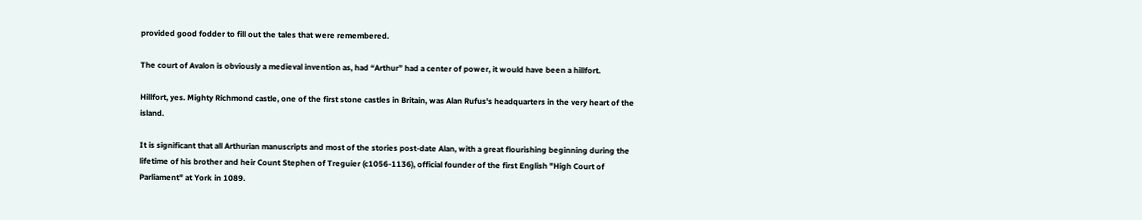provided good fodder to fill out the tales that were remembered.

The court of Avalon is obviously a medieval invention as, had “Arthur” had a center of power, it would have been a hillfort.

Hillfort, yes. Mighty Richmond castle, one of the first stone castles in Britain, was Alan Rufus's headquarters in the very heart of the island.

It is significant that all Arthurian manuscripts and most of the stories post-date Alan, with a great flourishing beginning during the lifetime of his brother and heir Count Stephen of Treguier (c1056-1136), official founder of the first English "High Court of Parliament" at York in 1089.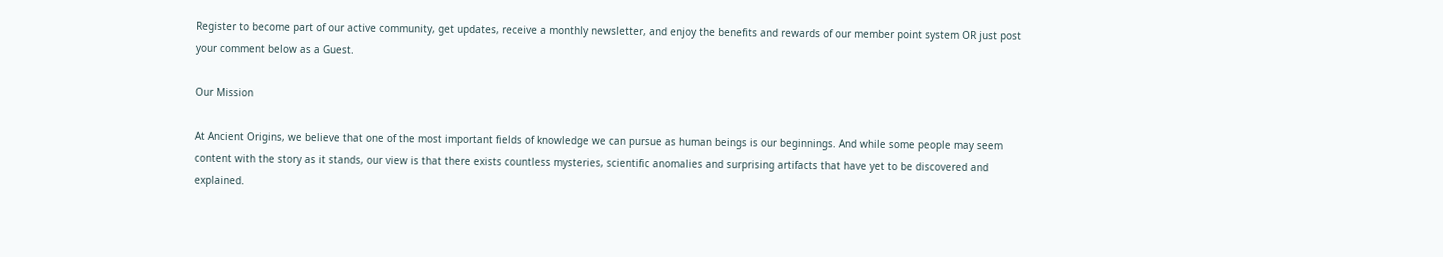Register to become part of our active community, get updates, receive a monthly newsletter, and enjoy the benefits and rewards of our member point system OR just post your comment below as a Guest.

Our Mission

At Ancient Origins, we believe that one of the most important fields of knowledge we can pursue as human beings is our beginnings. And while some people may seem content with the story as it stands, our view is that there exists countless mysteries, scientific anomalies and surprising artifacts that have yet to be discovered and explained.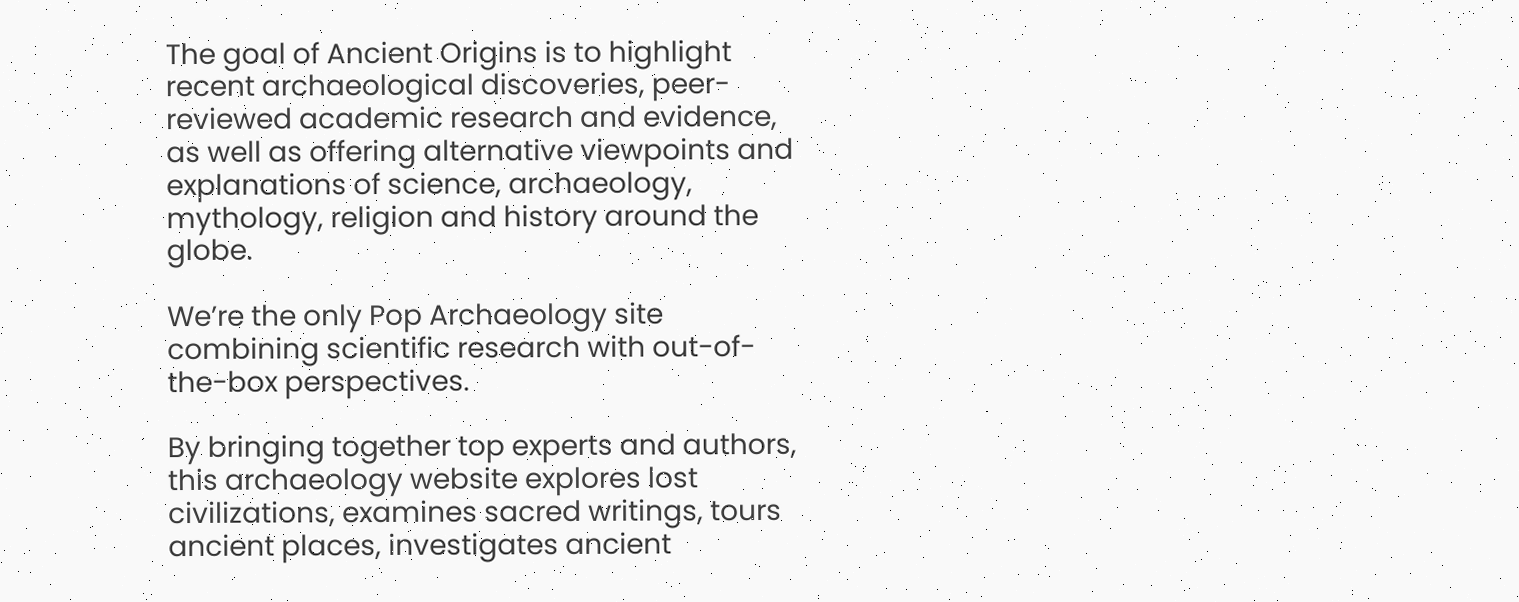The goal of Ancient Origins is to highlight recent archaeological discoveries, peer-reviewed academic research and evidence, as well as offering alternative viewpoints and explanations of science, archaeology, mythology, religion and history around the globe.

We’re the only Pop Archaeology site combining scientific research with out-of-the-box perspectives.

By bringing together top experts and authors, this archaeology website explores lost civilizations, examines sacred writings, tours ancient places, investigates ancient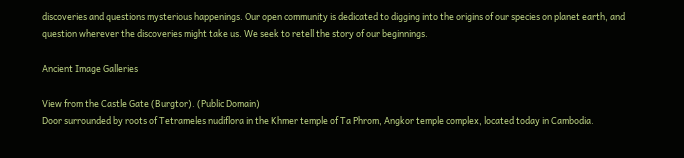discoveries and questions mysterious happenings. Our open community is dedicated to digging into the origins of our species on planet earth, and question wherever the discoveries might take us. We seek to retell the story of our beginnings.

Ancient Image Galleries

View from the Castle Gate (Burgtor). (Public Domain)
Door surrounded by roots of Tetrameles nudiflora in the Khmer temple of Ta Phrom, Angkor temple complex, located today in Cambodia.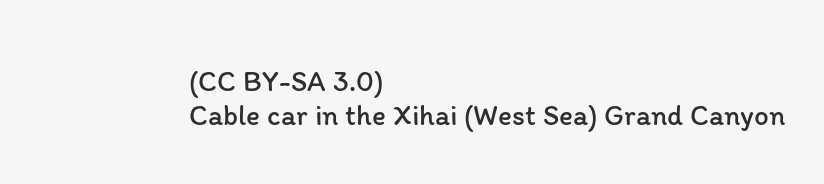(CC BY-SA 3.0)
Cable car in the Xihai (West Sea) Grand Canyon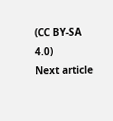(CC BY-SA 4.0)
Next article